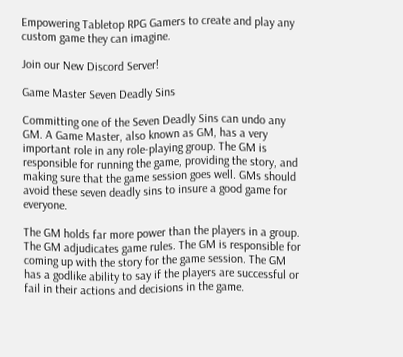Empowering Tabletop RPG Gamers to create and play any custom game they can imagine.

Join our New Discord Server!

Game Master Seven Deadly Sins

Committing one of the Seven Deadly Sins can undo any GM. A Game Master, also known as GM, has a very important role in any role-playing group. The GM is responsible for running the game, providing the story, and making sure that the game session goes well. GMs should avoid these seven deadly sins to insure a good game for everyone.

The GM holds far more power than the players in a group. The GM adjudicates game rules. The GM is responsible for coming up with the story for the game session. The GM has a godlike ability to say if the players are successful or fail in their actions and decisions in the game.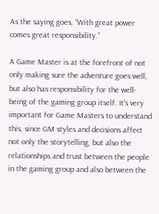As the saying goes, “With great power comes great responsibility.”

A Game Master is at the forefront of not only making sure the adventure goes well, but also has responsibility for the well-being of the gaming group itself. It’s very important for Game Masters to understand this, since GM styles and decisions affect not only the storytelling, but also the relationships and trust between the people in the gaming group and also between the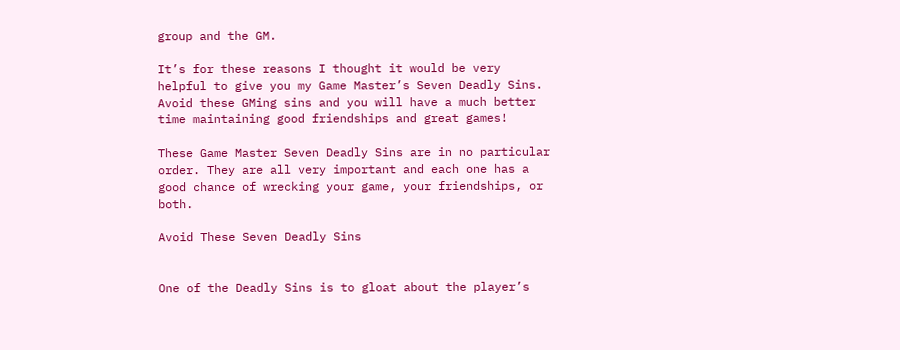group and the GM.

It’s for these reasons I thought it would be very helpful to give you my Game Master’s Seven Deadly Sins. Avoid these GMing sins and you will have a much better time maintaining good friendships and great games!

These Game Master Seven Deadly Sins are in no particular order. They are all very important and each one has a good chance of wrecking your game, your friendships, or both.

Avoid These Seven Deadly Sins


One of the Deadly Sins is to gloat about the player’s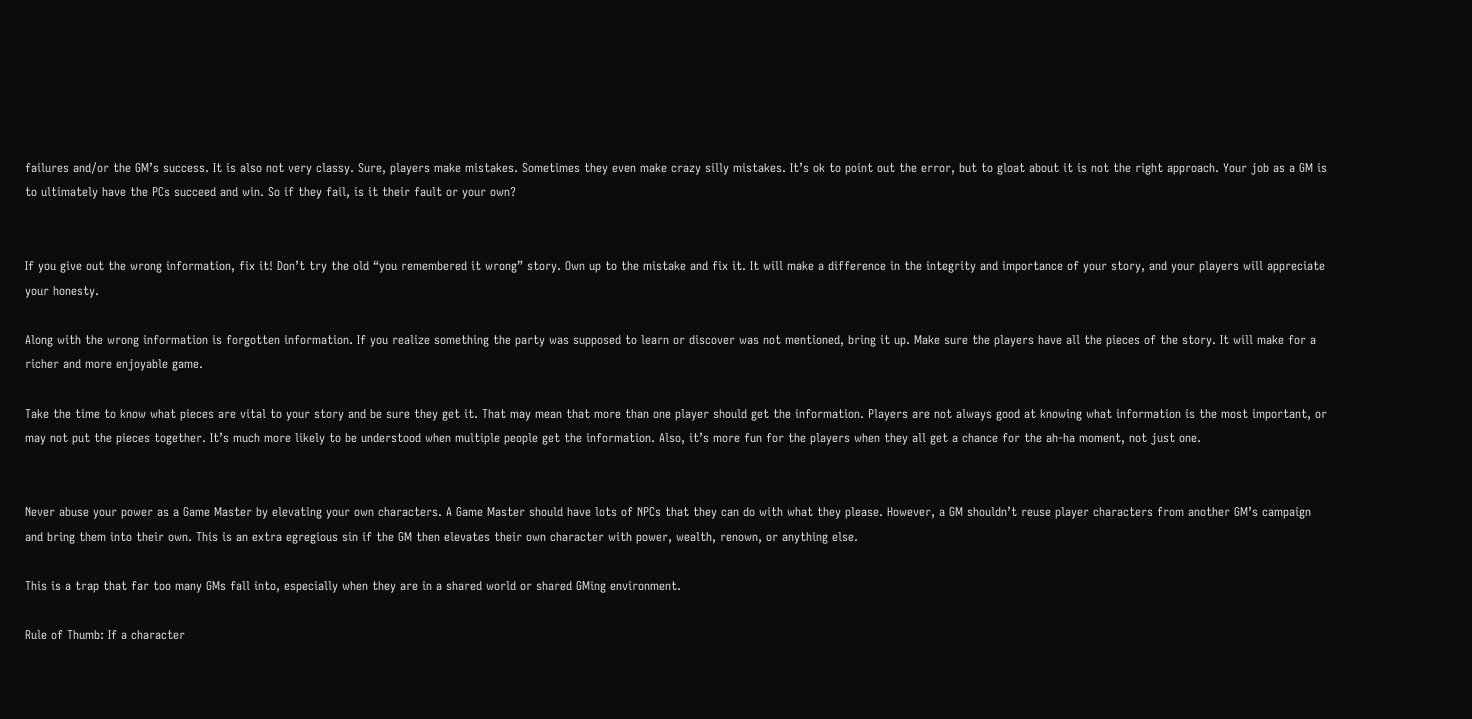failures and/or the GM’s success. It is also not very classy. Sure, players make mistakes. Sometimes they even make crazy silly mistakes. It’s ok to point out the error, but to gloat about it is not the right approach. Your job as a GM is to ultimately have the PCs succeed and win. So if they fail, is it their fault or your own?


If you give out the wrong information, fix it! Don’t try the old “you remembered it wrong” story. Own up to the mistake and fix it. It will make a difference in the integrity and importance of your story, and your players will appreciate your honesty.

Along with the wrong information is forgotten information. If you realize something the party was supposed to learn or discover was not mentioned, bring it up. Make sure the players have all the pieces of the story. It will make for a richer and more enjoyable game.

Take the time to know what pieces are vital to your story and be sure they get it. That may mean that more than one player should get the information. Players are not always good at knowing what information is the most important, or may not put the pieces together. It’s much more likely to be understood when multiple people get the information. Also, it’s more fun for the players when they all get a chance for the ah-ha moment, not just one.


Never abuse your power as a Game Master by elevating your own characters. A Game Master should have lots of NPCs that they can do with what they please. However, a GM shouldn’t reuse player characters from another GM’s campaign and bring them into their own. This is an extra egregious sin if the GM then elevates their own character with power, wealth, renown, or anything else.

This is a trap that far too many GMs fall into, especially when they are in a shared world or shared GMing environment.

Rule of Thumb: If a character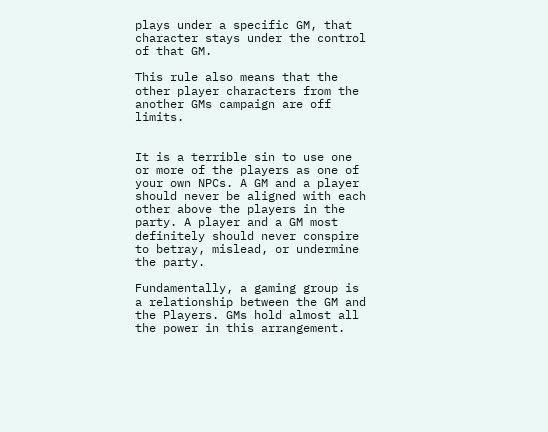plays under a specific GM, that character stays under the control of that GM.

This rule also means that the other player characters from the another GMs campaign are off limits.


It is a terrible sin to use one or more of the players as one of your own NPCs. A GM and a player should never be aligned with each other above the players in the party. A player and a GM most definitely should never conspire to betray, mislead, or undermine the party.

Fundamentally, a gaming group is a relationship between the GM and the Players. GMs hold almost all the power in this arrangement.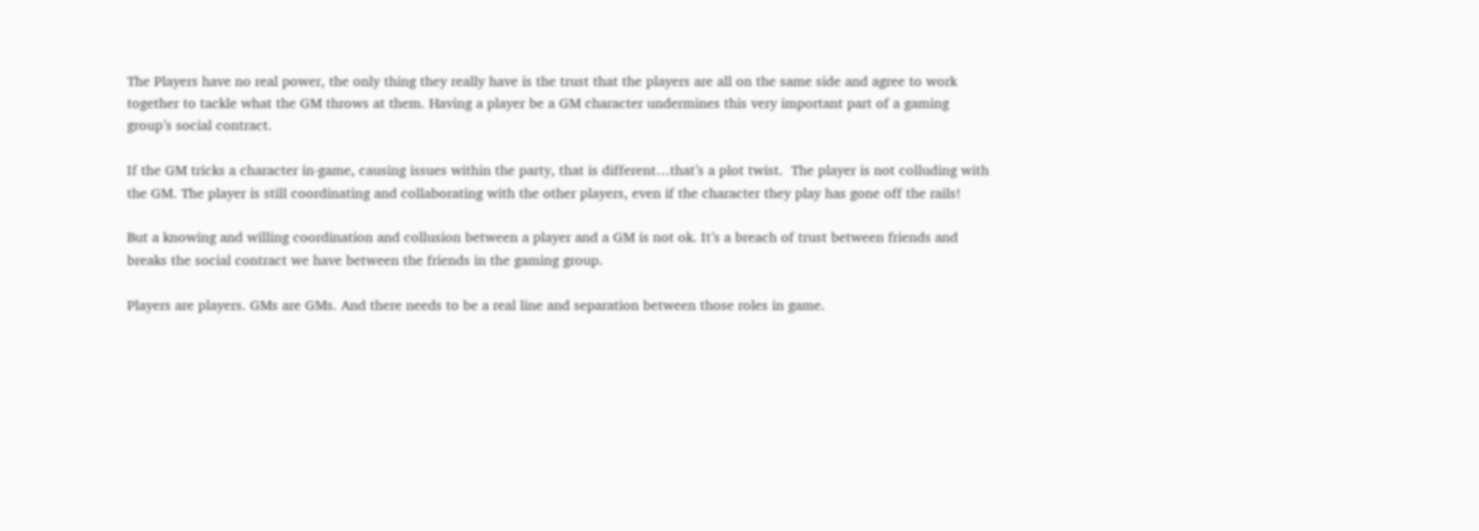The Players have no real power, the only thing they really have is the trust that the players are all on the same side and agree to work together to tackle what the GM throws at them. Having a player be a GM character undermines this very important part of a gaming group’s social contract.

If the GM tricks a character in-game, causing issues within the party, that is different…that’s a plot twist.  The player is not colluding with the GM. The player is still coordinating and collaborating with the other players, even if the character they play has gone off the rails!

But a knowing and willing coordination and collusion between a player and a GM is not ok. It’s a breach of trust between friends and breaks the social contract we have between the friends in the gaming group.

Players are players. GMs are GMs. And there needs to be a real line and separation between those roles in game.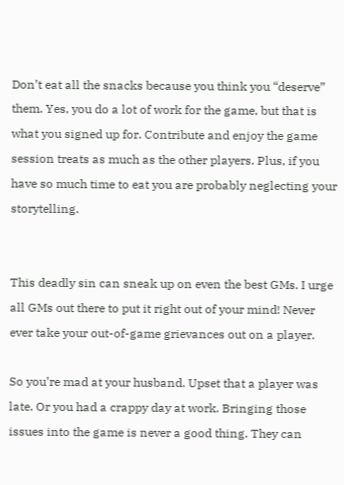Don’t eat all the snacks because you think you “deserve” them. Yes, you do a lot of work for the game, but that is what you signed up for. Contribute and enjoy the game session treats as much as the other players. Plus, if you have so much time to eat you are probably neglecting your storytelling.


This deadly sin can sneak up on even the best GMs. I urge all GMs out there to put it right out of your mind! Never ever take your out-of-game grievances out on a player.

So you’re mad at your husband. Upset that a player was late. Or you had a crappy day at work. Bringing those issues into the game is never a good thing. They can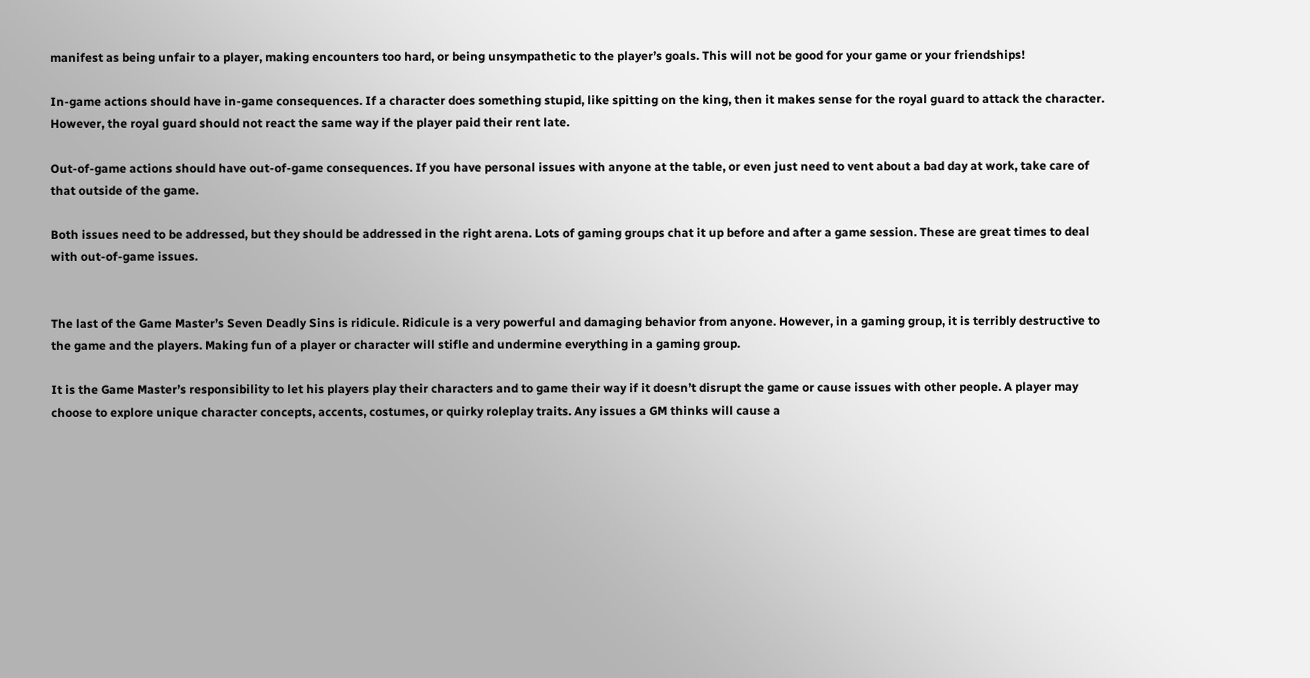manifest as being unfair to a player, making encounters too hard, or being unsympathetic to the player’s goals. This will not be good for your game or your friendships!

In-game actions should have in-game consequences. If a character does something stupid, like spitting on the king, then it makes sense for the royal guard to attack the character. However, the royal guard should not react the same way if the player paid their rent late.

Out-of-game actions should have out-of-game consequences. If you have personal issues with anyone at the table, or even just need to vent about a bad day at work, take care of that outside of the game.

Both issues need to be addressed, but they should be addressed in the right arena. Lots of gaming groups chat it up before and after a game session. These are great times to deal with out-of-game issues.


The last of the Game Master’s Seven Deadly Sins is ridicule. Ridicule is a very powerful and damaging behavior from anyone. However, in a gaming group, it is terribly destructive to the game and the players. Making fun of a player or character will stifle and undermine everything in a gaming group.

It is the Game Master’s responsibility to let his players play their characters and to game their way if it doesn’t disrupt the game or cause issues with other people. A player may choose to explore unique character concepts, accents, costumes, or quirky roleplay traits. Any issues a GM thinks will cause a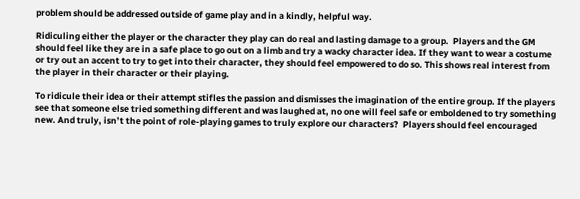problem should be addressed outside of game play and in a kindly, helpful way.

Ridiculing either the player or the character they play can do real and lasting damage to a group.  Players and the GM should feel like they are in a safe place to go out on a limb and try a wacky character idea. If they want to wear a costume or try out an accent to try to get into their character, they should feel empowered to do so. This shows real interest from the player in their character or their playing.

To ridicule their idea or their attempt stifles the passion and dismisses the imagination of the entire group. If the players see that someone else tried something different and was laughed at, no one will feel safe or emboldened to try something new. And truly, isn’t the point of role-playing games to truly explore our characters?  Players should feel encouraged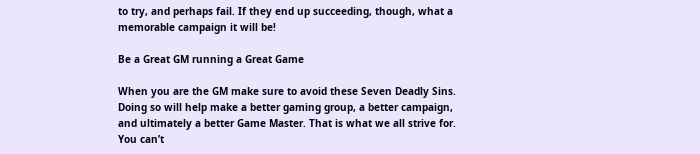to try, and perhaps fail. If they end up succeeding, though, what a memorable campaign it will be!

Be a Great GM running a Great Game

When you are the GM make sure to avoid these Seven Deadly Sins. Doing so will help make a better gaming group, a better campaign, and ultimately a better Game Master. That is what we all strive for. You can’t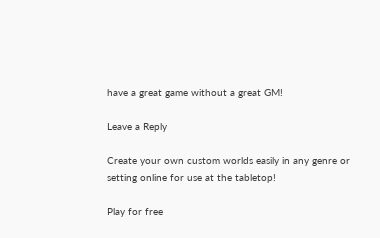have a great game without a great GM!

Leave a Reply

Create your own custom worlds easily in any genre or setting online for use at the tabletop!

Play for free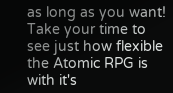as long as you want! Take your time to see just how flexible the Atomic RPG is with it's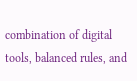combination of digital tools, balanced rules, and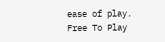ease of play.
Free To Play